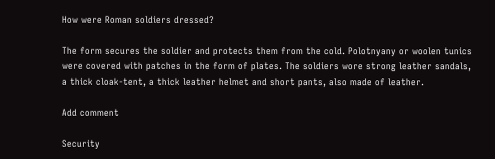How were Roman soldiers dressed?

The form secures the soldier and protects them from the cold. Polotnyany or woolen tunics were covered with patches in the form of plates. The soldiers wore strong leather sandals, a thick cloak-tent, a thick leather helmet and short pants, also made of leather.

Add comment

Security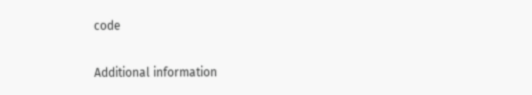code

Additional information